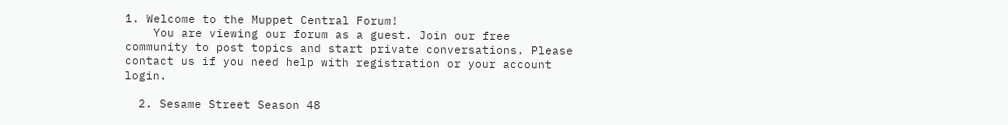1. Welcome to the Muppet Central Forum!
    You are viewing our forum as a guest. Join our free community to post topics and start private conversations. Please contact us if you need help with registration or your account login.

  2. Sesame Street Season 48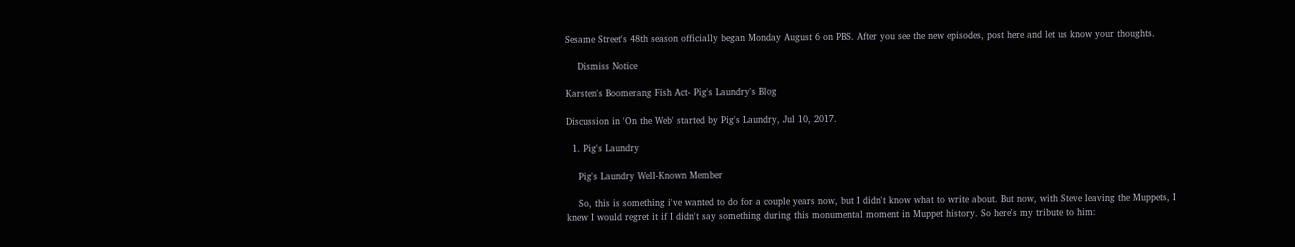Sesame Street's 48th season officially began Monday August 6 on PBS. After you see the new episodes, post here and let us know your thoughts.

    Dismiss Notice

Karsten's Boomerang Fish Act- Pig's Laundry's Blog

Discussion in 'On the Web' started by Pig's Laundry, Jul 10, 2017.

  1. Pig's Laundry

    Pig's Laundry Well-Known Member

    So, this is something i've wanted to do for a couple years now, but I didn't know what to write about. But now, with Steve leaving the Muppets, I knew I would regret it if I didn't say something during this monumental moment in Muppet history. So here's my tribute to him: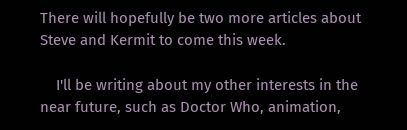There will hopefully be two more articles about Steve and Kermit to come this week.

    I'll be writing about my other interests in the near future, such as Doctor Who, animation,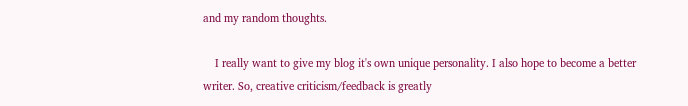and my random thoughts.

    I really want to give my blog it's own unique personality. I also hope to become a better writer. So, creative criticism/feedback is greatly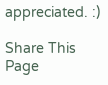appreciated. :)

Share This Page